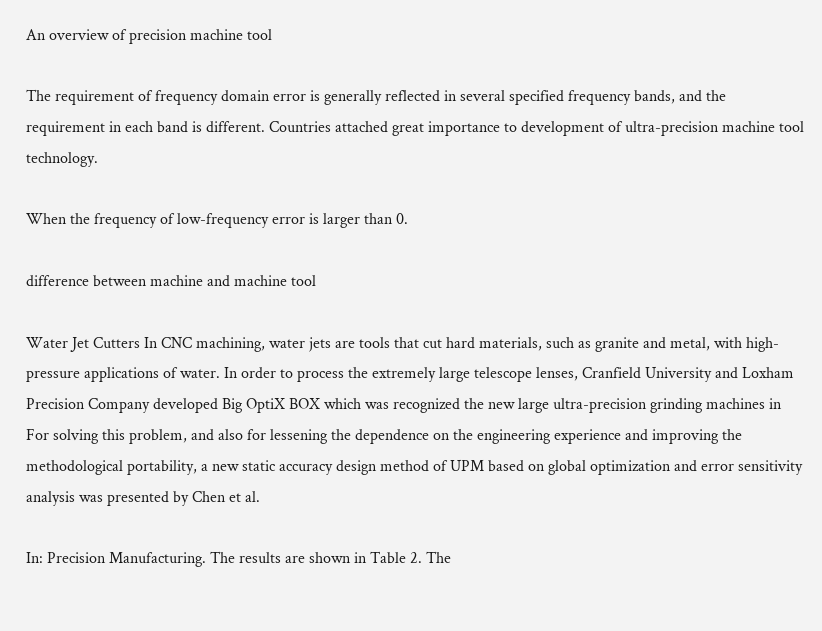An overview of precision machine tool

The requirement of frequency domain error is generally reflected in several specified frequency bands, and the requirement in each band is different. Countries attached great importance to development of ultra-precision machine tool technology.

When the frequency of low-frequency error is larger than 0.

difference between machine and machine tool

Water Jet Cutters In CNC machining, water jets are tools that cut hard materials, such as granite and metal, with high-pressure applications of water. In order to process the extremely large telescope lenses, Cranfield University and Loxham Precision Company developed Big OptiX BOX which was recognized the new large ultra-precision grinding machines in For solving this problem, and also for lessening the dependence on the engineering experience and improving the methodological portability, a new static accuracy design method of UPM based on global optimization and error sensitivity analysis was presented by Chen et al.

In: Precision Manufacturing. The results are shown in Table 2. The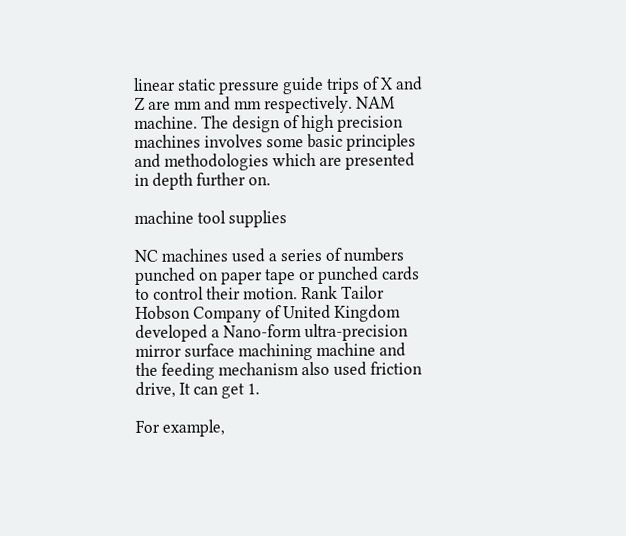linear static pressure guide trips of X and Z are mm and mm respectively. NAM machine. The design of high precision machines involves some basic principles and methodologies which are presented in depth further on.

machine tool supplies

NC machines used a series of numbers punched on paper tape or punched cards to control their motion. Rank Tailor Hobson Company of United Kingdom developed a Nano-form ultra-precision mirror surface machining machine and the feeding mechanism also used friction drive, It can get 1.

For example,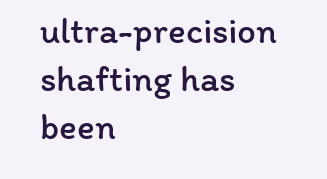ultra-precision shafting has been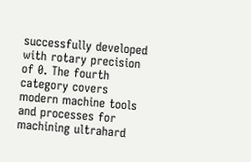successfully developed with rotary precision of 0. The fourth category covers modern machine tools and processes for machining ultrahard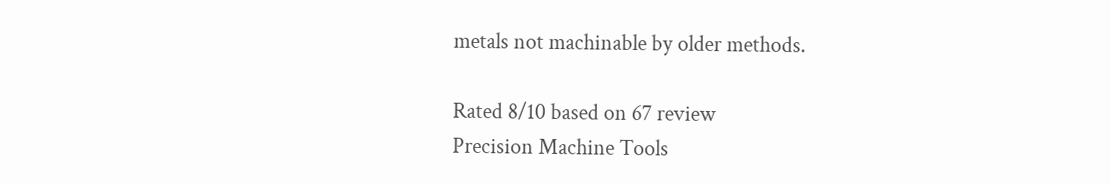metals not machinable by older methods.

Rated 8/10 based on 67 review
Precision Machine Tools